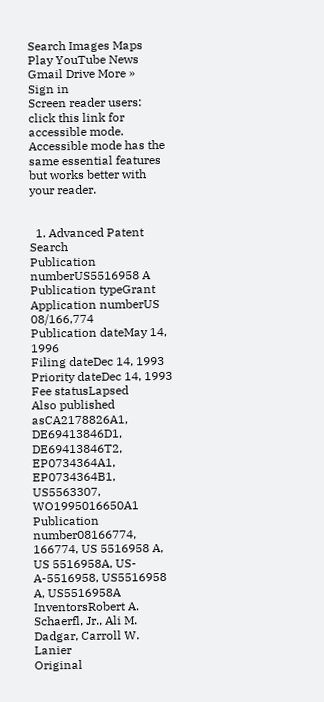Search Images Maps Play YouTube News Gmail Drive More »
Sign in
Screen reader users: click this link for accessible mode. Accessible mode has the same essential features but works better with your reader.


  1. Advanced Patent Search
Publication numberUS5516958 A
Publication typeGrant
Application numberUS 08/166,774
Publication dateMay 14, 1996
Filing dateDec 14, 1993
Priority dateDec 14, 1993
Fee statusLapsed
Also published asCA2178826A1, DE69413846D1, DE69413846T2, EP0734364A1, EP0734364B1, US5563307, WO1995016650A1
Publication number08166774, 166774, US 5516958 A, US 5516958A, US-A-5516958, US5516958 A, US5516958A
InventorsRobert A. Schaerfl, Jr., Ali M. Dadgar, Carroll W. Lanier
Original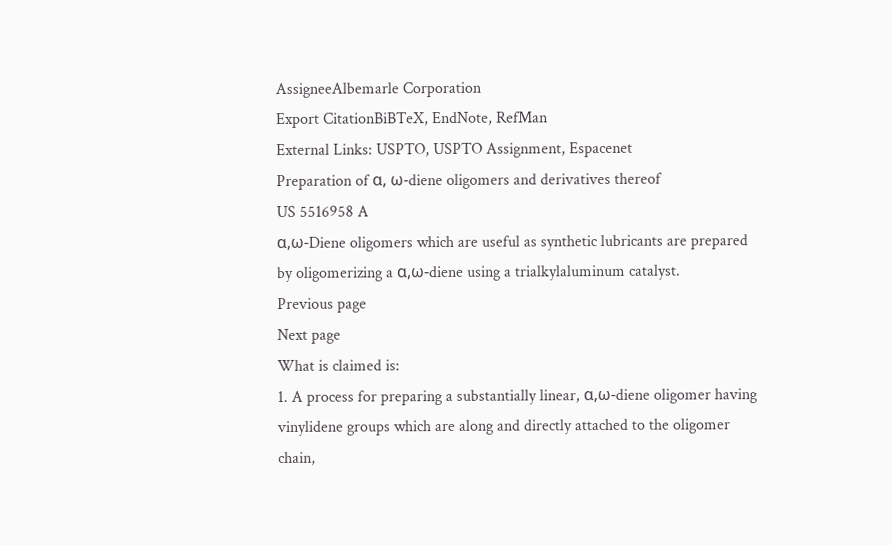AssigneeAlbemarle Corporation
Export CitationBiBTeX, EndNote, RefMan
External Links: USPTO, USPTO Assignment, Espacenet
Preparation of α, ω-diene oligomers and derivatives thereof
US 5516958 A
α,ω-Diene oligomers which are useful as synthetic lubricants are prepared by oligomerizing a α,ω-diene using a trialkylaluminum catalyst.
Previous page
Next page
What is claimed is:
1. A process for preparing a substantially linear, α,ω-diene oligomer having vinylidene groups which are along and directly attached to the oligomer chain,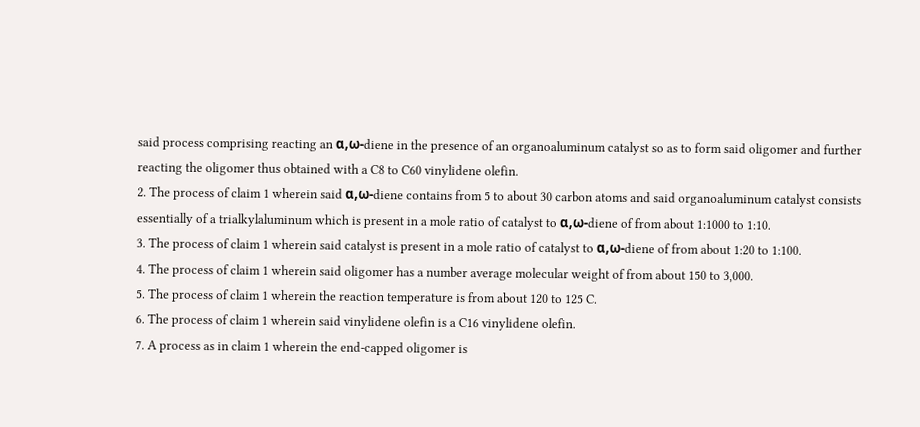said process comprising reacting an α,ω-diene in the presence of an organoaluminum catalyst so as to form said oligomer and further reacting the oligomer thus obtained with a C8 to C60 vinylidene olefin.
2. The process of claim 1 wherein said α,ω-diene contains from 5 to about 30 carbon atoms and said organoaluminum catalyst consists essentially of a trialkylaluminum which is present in a mole ratio of catalyst to α,ω-diene of from about 1:1000 to 1:10.
3. The process of claim 1 wherein said catalyst is present in a mole ratio of catalyst to α,ω-diene of from about 1:20 to 1:100.
4. The process of claim 1 wherein said oligomer has a number average molecular weight of from about 150 to 3,000.
5. The process of claim 1 wherein the reaction temperature is from about 120 to 125 C.
6. The process of claim 1 wherein said vinylidene olefin is a C16 vinylidene olefin.
7. A process as in claim 1 wherein the end-capped oligomer is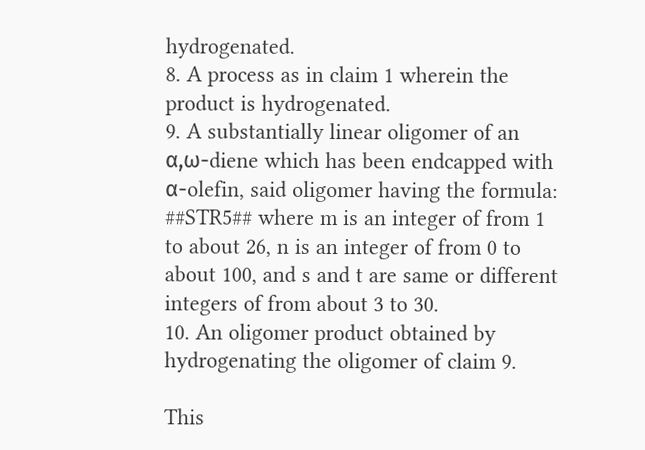hydrogenated.
8. A process as in claim 1 wherein the product is hydrogenated.
9. A substantially linear oligomer of an α,ω-diene which has been endcapped with α-olefin, said oligomer having the formula: ##STR5## where m is an integer of from 1 to about 26, n is an integer of from 0 to about 100, and s and t are same or different integers of from about 3 to 30.
10. An oligomer product obtained by hydrogenating the oligomer of claim 9.

This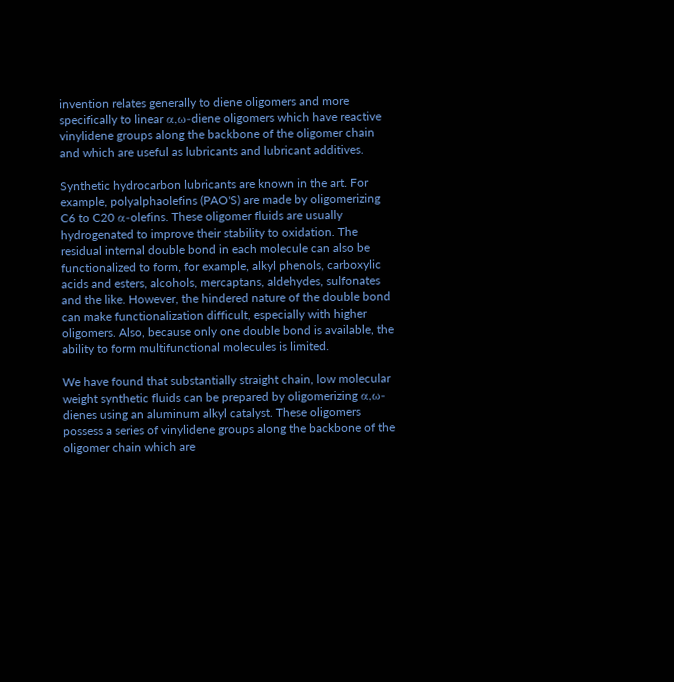invention relates generally to diene oligomers and more specifically to linear α,ω-diene oligomers which have reactive vinylidene groups along the backbone of the oligomer chain and which are useful as lubricants and lubricant additives.

Synthetic hydrocarbon lubricants are known in the art. For example, polyalphaolefins (PAO'S) are made by oligomerizing C6 to C20 α-olefins. These oligomer fluids are usually hydrogenated to improve their stability to oxidation. The residual internal double bond in each molecule can also be functionalized to form, for example, alkyl phenols, carboxylic acids and esters, alcohols, mercaptans, aldehydes, sulfonates and the like. However, the hindered nature of the double bond can make functionalization difficult, especially with higher oligomers. Also, because only one double bond is available, the ability to form multifunctional molecules is limited.

We have found that substantially straight chain, low molecular weight synthetic fluids can be prepared by oligomerizing α,ω-dienes using an aluminum alkyl catalyst. These oligomers possess a series of vinylidene groups along the backbone of the oligomer chain which are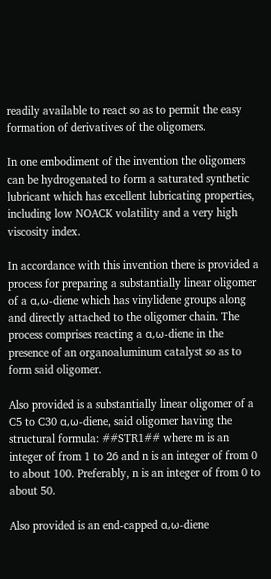readily available to react so as to permit the easy formation of derivatives of the oligomers.

In one embodiment of the invention the oligomers can be hydrogenated to form a saturated synthetic lubricant which has excellent lubricating properties, including low NOACK volatility and a very high viscosity index.

In accordance with this invention there is provided a process for preparing a substantially linear oligomer of a α,ω-diene which has vinylidene groups along and directly attached to the oligomer chain. The process comprises reacting a α,ω-diene in the presence of an organoaluminum catalyst so as to form said oligomer.

Also provided is a substantially linear oligomer of a C5 to C30 α,ω-diene, said oligomer having the structural formula: ##STR1## where m is an integer of from 1 to 26 and n is an integer of from 0 to about 100. Preferably, n is an integer of from 0 to about 50.

Also provided is an end-capped α,ω-diene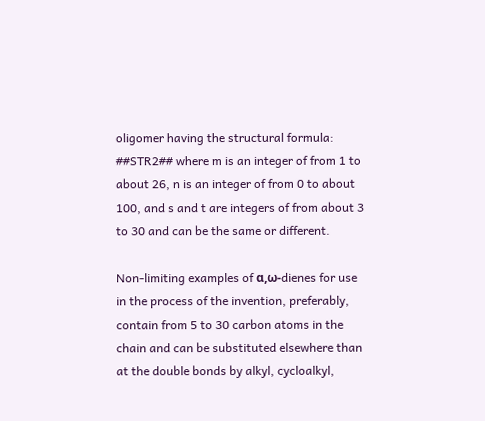oligomer having the structural formula: ##STR2## where m is an integer of from 1 to about 26, n is an integer of from 0 to about 100, and s and t are integers of from about 3 to 30 and can be the same or different.

Non-limiting examples of α,ω-dienes for use in the process of the invention, preferably, contain from 5 to 30 carbon atoms in the chain and can be substituted elsewhere than at the double bonds by alkyl, cycloalkyl,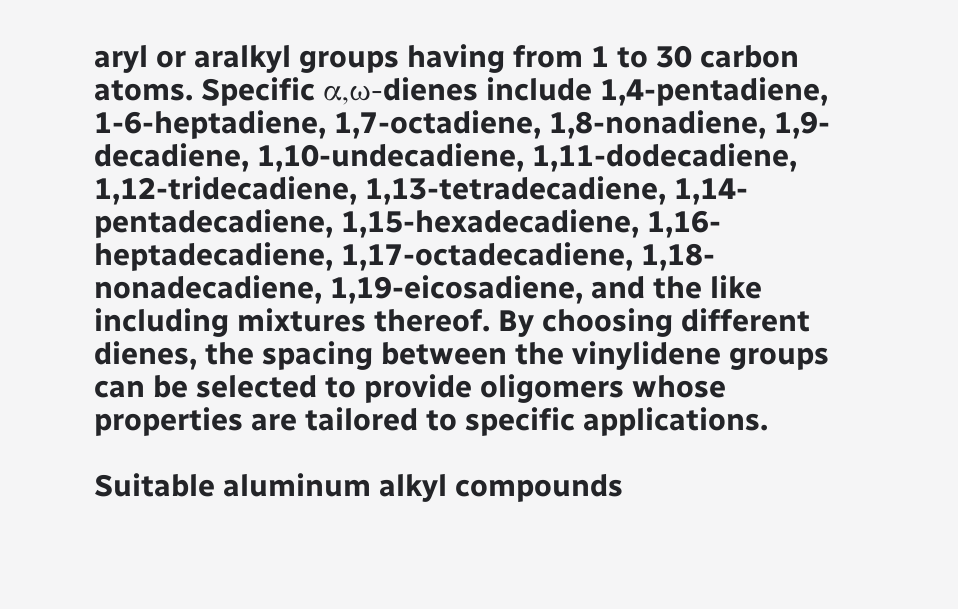aryl or aralkyl groups having from 1 to 30 carbon atoms. Specific α,ω-dienes include 1,4-pentadiene, 1-6-heptadiene, 1,7-octadiene, 1,8-nonadiene, 1,9-decadiene, 1,10-undecadiene, 1,11-dodecadiene, 1,12-tridecadiene, 1,13-tetradecadiene, 1,14-pentadecadiene, 1,15-hexadecadiene, 1,16-heptadecadiene, 1,17-octadecadiene, 1,18-nonadecadiene, 1,19-eicosadiene, and the like including mixtures thereof. By choosing different dienes, the spacing between the vinylidene groups can be selected to provide oligomers whose properties are tailored to specific applications.

Suitable aluminum alkyl compounds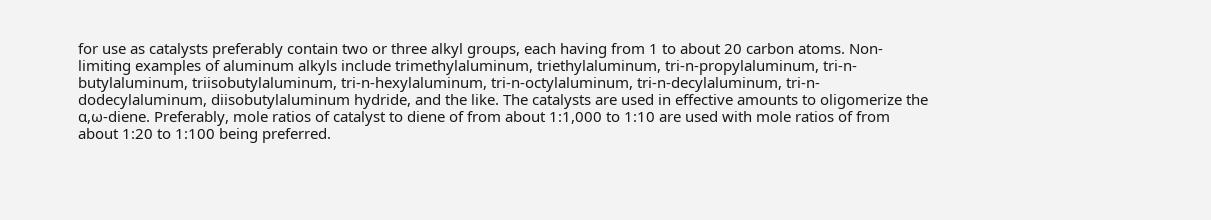for use as catalysts preferably contain two or three alkyl groups, each having from 1 to about 20 carbon atoms. Non-limiting examples of aluminum alkyls include trimethylaluminum, triethylaluminum, tri-n-propylaluminum, tri-n-butylaluminum, triisobutylaluminum, tri-n-hexylaluminum, tri-n-octylaluminum, tri-n-decylaluminum, tri-n-dodecylaluminum, diisobutylaluminum hydride, and the like. The catalysts are used in effective amounts to oligomerize the α,ω-diene. Preferably, mole ratios of catalyst to diene of from about 1:1,000 to 1:10 are used with mole ratios of from about 1:20 to 1:100 being preferred.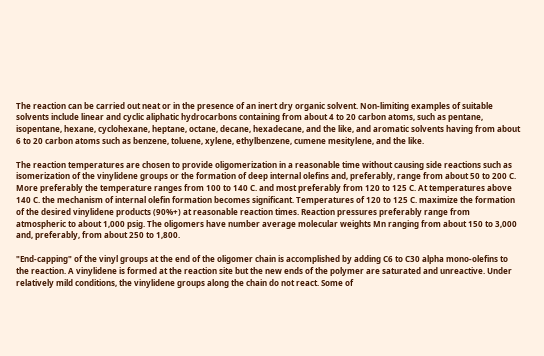The reaction can be carried out neat or in the presence of an inert dry organic solvent. Non-limiting examples of suitable solvents include linear and cyclic aliphatic hydrocarbons containing from about 4 to 20 carbon atoms, such as pentane, isopentane, hexane, cyclohexane, heptane, octane, decane, hexadecane, and the like, and aromatic solvents having from about 6 to 20 carbon atoms such as benzene, toluene, xylene, ethylbenzene, cumene mesitylene, and the like.

The reaction temperatures are chosen to provide oligomerization in a reasonable time without causing side reactions such as isomerization of the vinylidene groups or the formation of deep internal olefins and, preferably, range from about 50 to 200 C. More preferably the temperature ranges from 100 to 140 C. and most preferably from 120 to 125 C. At temperatures above 140 C. the mechanism of internal olefin formation becomes significant. Temperatures of 120 to 125 C. maximize the formation of the desired vinylidene products (90%+) at reasonable reaction times. Reaction pressures preferably range from atmospheric to about 1,000 psig. The oligomers have number average molecular weights Mn ranging from about 150 to 3,000 and, preferably, from about 250 to 1,800.

"End-capping" of the vinyl groups at the end of the oligomer chain is accomplished by adding C6 to C30 alpha mono-olefins to the reaction. A vinylidene is formed at the reaction site but the new ends of the polymer are saturated and unreactive. Under relatively mild conditions, the vinylidene groups along the chain do not react. Some of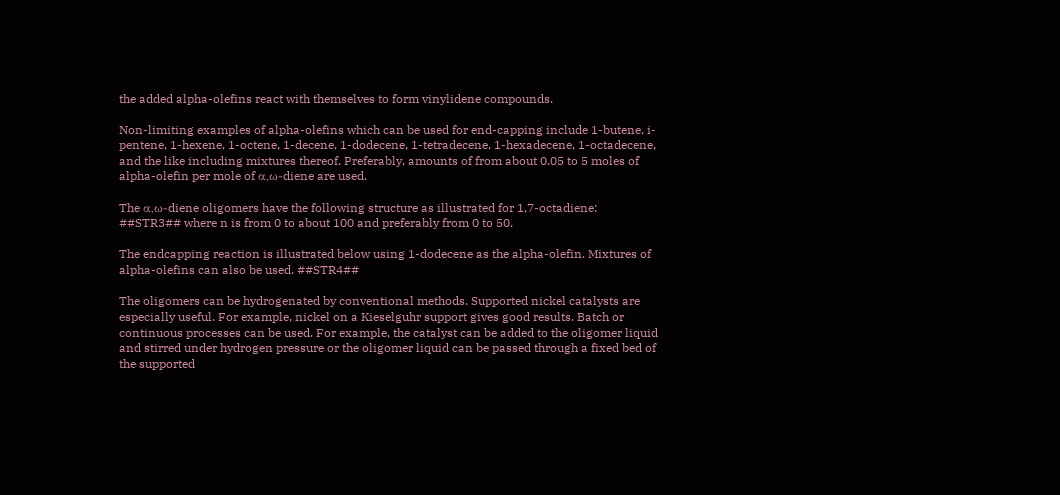the added alpha-olefins react with themselves to form vinylidene compounds.

Non-limiting examples of alpha-olefins which can be used for end-capping include 1-butene, i-pentene, 1-hexene, 1-octene, 1-decene, 1-dodecene, 1-tetradecene, 1-hexadecene, 1-octadecene, and the like including mixtures thereof. Preferably, amounts of from about 0.05 to 5 moles of alpha-olefin per mole of α,ω-diene are used.

The α,ω-diene oligomers have the following structure as illustrated for 1,7-octadiene: ##STR3## where n is from 0 to about 100 and preferably from 0 to 50.

The endcapping reaction is illustrated below using 1-dodecene as the alpha-olefin. Mixtures of alpha-olefins can also be used. ##STR4##

The oligomers can be hydrogenated by conventional methods. Supported nickel catalysts are especially useful. For example, nickel on a Kieselguhr support gives good results. Batch or continuous processes can be used. For example, the catalyst can be added to the oligomer liquid and stirred under hydrogen pressure or the oligomer liquid can be passed through a fixed bed of the supported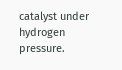catalyst under hydrogen pressure.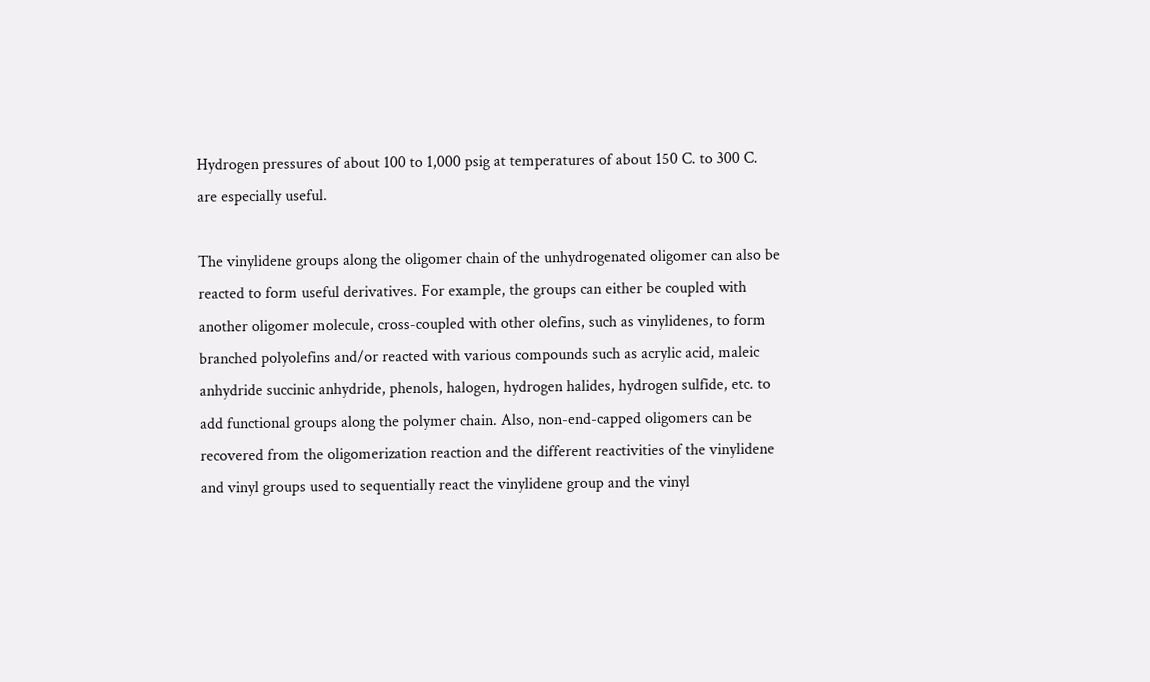Hydrogen pressures of about 100 to 1,000 psig at temperatures of about 150 C. to 300 C. are especially useful.

The vinylidene groups along the oligomer chain of the unhydrogenated oligomer can also be reacted to form useful derivatives. For example, the groups can either be coupled with another oligomer molecule, cross-coupled with other olefins, such as vinylidenes, to form branched polyolefins and/or reacted with various compounds such as acrylic acid, maleic anhydride succinic anhydride, phenols, halogen, hydrogen halides, hydrogen sulfide, etc. to add functional groups along the polymer chain. Also, non-end-capped oligomers can be recovered from the oligomerization reaction and the different reactivities of the vinylidene and vinyl groups used to sequentially react the vinylidene group and the vinyl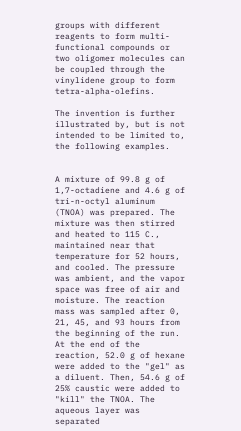groups with different reagents to form multi-functional compounds or two oligomer molecules can be coupled through the vinylidene group to form tetra-alpha-olefins.

The invention is further illustrated by, but is not intended to be limited to, the following examples.


A mixture of 99.8 g of 1,7-octadiene and 4.6 g of tri-n-octyl aluminum (TNOA) was prepared. The mixture was then stirred and heated to 115 C., maintained near that temperature for 52 hours, and cooled. The pressure was ambient, and the vapor space was free of air and moisture. The reaction mass was sampled after 0, 21, 45, and 93 hours from the beginning of the run. At the end of the reaction, 52.0 g of hexane were added to the "gel" as a diluent. Then, 54.6 g of 25% caustic were added to "kill" the TNOA. The aqueous layer was separated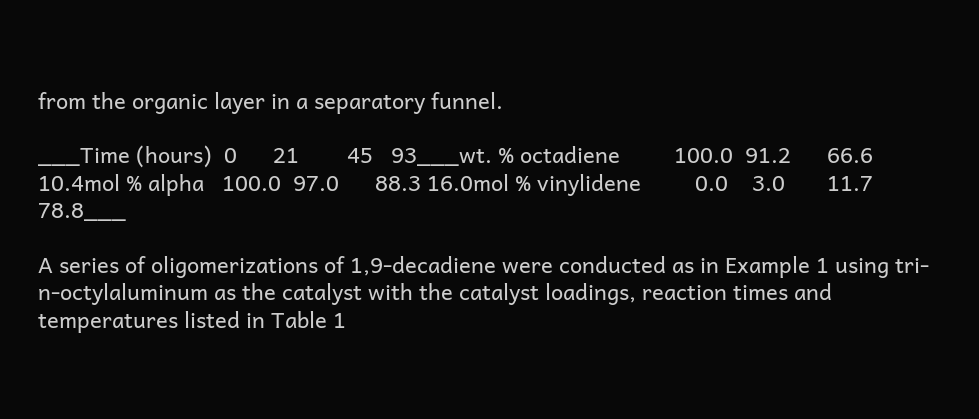from the organic layer in a separatory funnel.

___Time (hours)  0      21        45   93___wt. % octadiene         100.0  91.2      66.6 10.4mol % alpha   100.0  97.0      88.3 16.0mol % vinylidene         0.0    3.0       11.7 78.8___

A series of oligomerizations of 1,9-decadiene were conducted as in Example 1 using tri-n-octylaluminum as the catalyst with the catalyst loadings, reaction times and temperatures listed in Table 1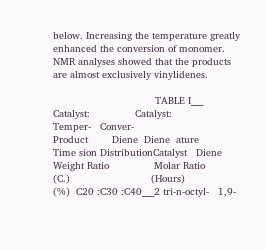below. Increasing the temperature greatly enhanced the conversion of monomer. NMR analyses showed that the products are almost exclusively vinylidenes.

                                  TABLE I___        Catalyst:               Catalyst:                      Temper-   Conver-                                     Product        Diene  Diene  ature                           Time sion DistributionCatalyst   Diene        Weight Ratio               Molar Ratio                      (C.)                           (Hours)                                (%)  C20 :C30 :C40___2 tri-n-octyl-   1,9-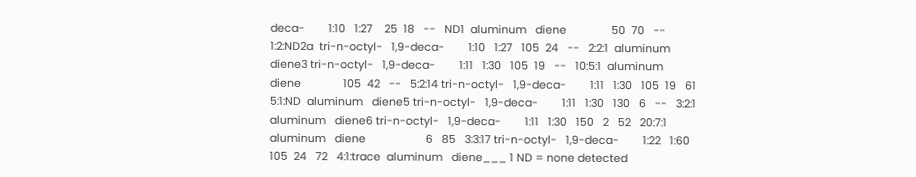deca-        1:10   1:27    25  18   --   ND1  aluminum   diene               50  70   --   1:2:ND2a  tri-n-octyl-   1,9-deca-        1:10   1:27   105  24   --   2:2:1  aluminum   diene3 tri-n-octyl-   1,9-deca-        1:11   1:30   105  19   --   10:5:1  aluminum   diene              105  42   --   5:2:14 tri-n-octyl-   1,9-deca-        1:11   1:30   105  19   61   5:1:ND  aluminum   diene5 tri-n-octyl-   1,9-deca-        1:11   1:30   130   6   --   3:2:1  aluminum   diene6 tri-n-octyl-   1,9-deca-        1:11   1:30   150   2   52   20:7:1  aluminum   diene                    6   85   3:3:17 tri-n-octyl-   1,9-deca-        1:22   1:60   105  24   72   4:1:trace  aluminum   diene___ 1 ND = none detected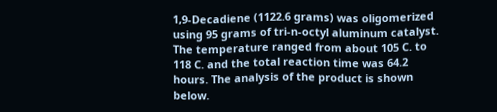1,9-Decadiene (1122.6 grams) was oligomerized using 95 grams of tri-n-octyl aluminum catalyst. The temperature ranged from about 105 C. to 118 C. and the total reaction time was 64.2 hours. The analysis of the product is shown below.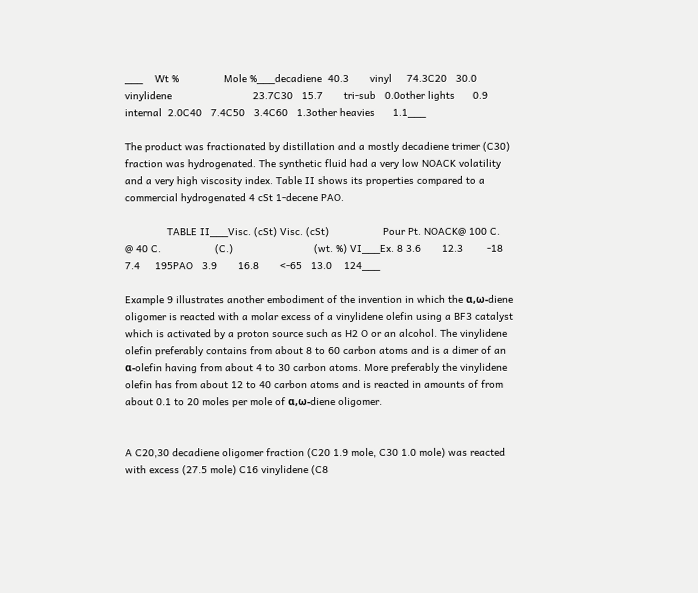___    Wt %               Mole %___decadiene  40.3       vinyl     74.3C20   30.0       vinylidene                           23.7C30   15.7       tri-sub   0.0other lights      0.9        internal  2.0C40   7.4C50   3.4C60   1.3other heavies      1.1___

The product was fractionated by distillation and a mostly decadiene trimer (C30) fraction was hydrogenated. The synthetic fluid had a very low NOACK volatility and a very high viscosity index. Table II shows its properties compared to a commercial hydrogenated 4 cSt 1-decene PAO.

              TABLE II___Visc. (cSt) Visc. (cSt)                  Pour Pt. NOACK@ 100 C.       @ 40 C.                  (C.)                           (wt. %) VI___Ex. 8 3.6       12.3        -18   7.4     195PAO   3.9       16.8       <-65   13.0    124___

Example 9 illustrates another embodiment of the invention in which the α,ω-diene oligomer is reacted with a molar excess of a vinylidene olefin using a BF3 catalyst which is activated by a proton source such as H2 O or an alcohol. The vinylidene olefin preferably contains from about 8 to 60 carbon atoms and is a dimer of an α-olefin having from about 4 to 30 carbon atoms. More preferably the vinylidene olefin has from about 12 to 40 carbon atoms and is reacted in amounts of from about 0.1 to 20 moles per mole of α,ω-diene oligomer.


A C20,30 decadiene oligomer fraction (C20 1.9 mole, C30 1.0 mole) was reacted with excess (27.5 mole) C16 vinylidene (C8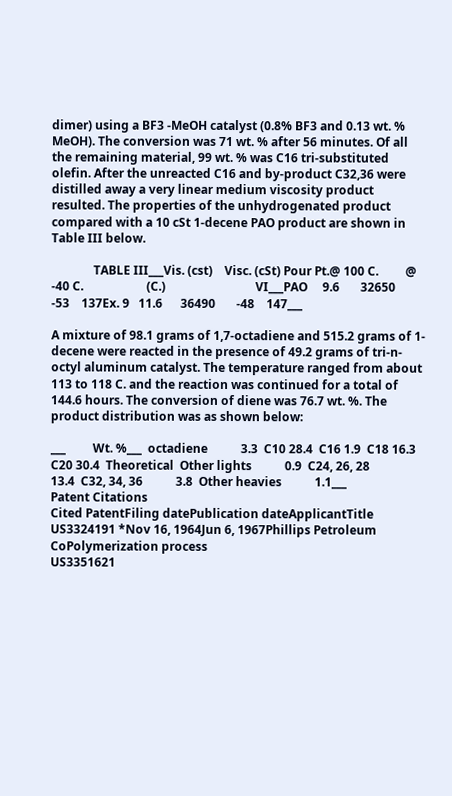dimer) using a BF3 -MeOH catalyst (0.8% BF3 and 0.13 wt. % MeOH). The conversion was 71 wt. % after 56 minutes. Of all the remaining material, 99 wt. % was C16 tri-substituted olefin. After the unreacted C16 and by-product C32,36 were distilled away a very linear medium viscosity product resulted. The properties of the unhydrogenated product compared with a 10 cSt 1-decene PAO product are shown in Table III below.

              TABLE III___Vis. (cst)    Visc. (cSt) Pour Pt.@ 100 C.         @ -40 C.                     (C.)                              VI___PAO     9.6       32650       -53    137Ex. 9   11.6      36490       -48    147___

A mixture of 98.1 grams of 1,7-octadiene and 515.2 grams of 1-decene were reacted in the presence of 49.2 grams of tri-n-octyl aluminum catalyst. The temperature ranged from about 113 to 118 C. and the reaction was continued for a total of 144.6 hours. The conversion of diene was 76.7 wt. %. The product distribution was as shown below:

___         Wt. %___  octadiene           3.3  C10 28.4  C16 1.9  C18 16.3  C20 30.4  Theoretical  Other lights           0.9  C24, 26, 28           13.4  C32, 34, 36           3.8  Other heavies           1.1___
Patent Citations
Cited PatentFiling datePublication dateApplicantTitle
US3324191 *Nov 16, 1964Jun 6, 1967Phillips Petroleum CoPolymerization process
US3351621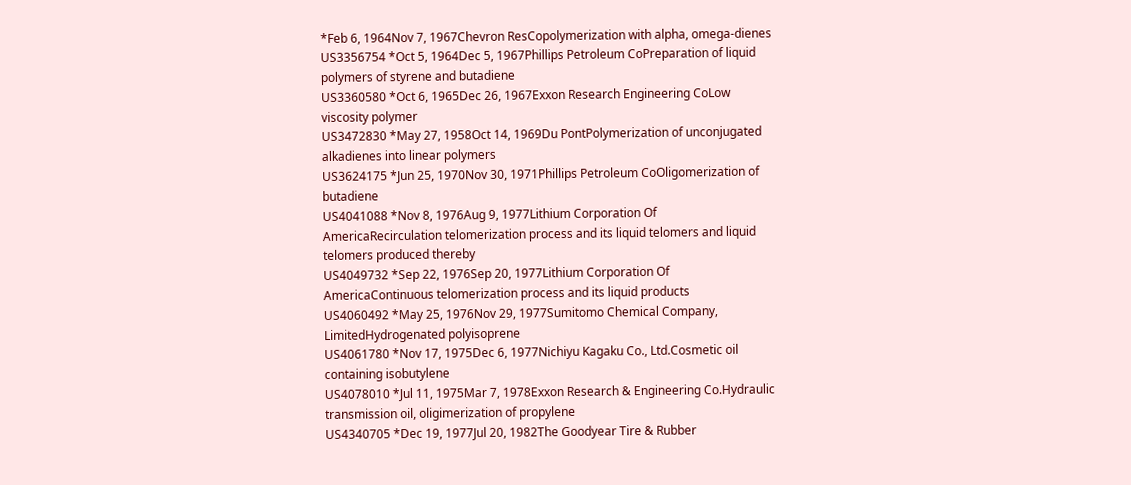*Feb 6, 1964Nov 7, 1967Chevron ResCopolymerization with alpha, omega-dienes
US3356754 *Oct 5, 1964Dec 5, 1967Phillips Petroleum CoPreparation of liquid polymers of styrene and butadiene
US3360580 *Oct 6, 1965Dec 26, 1967Exxon Research Engineering CoLow viscosity polymer
US3472830 *May 27, 1958Oct 14, 1969Du PontPolymerization of unconjugated alkadienes into linear polymers
US3624175 *Jun 25, 1970Nov 30, 1971Phillips Petroleum CoOligomerization of butadiene
US4041088 *Nov 8, 1976Aug 9, 1977Lithium Corporation Of AmericaRecirculation telomerization process and its liquid telomers and liquid telomers produced thereby
US4049732 *Sep 22, 1976Sep 20, 1977Lithium Corporation Of AmericaContinuous telomerization process and its liquid products
US4060492 *May 25, 1976Nov 29, 1977Sumitomo Chemical Company, LimitedHydrogenated polyisoprene
US4061780 *Nov 17, 1975Dec 6, 1977Nichiyu Kagaku Co., Ltd.Cosmetic oil containing isobutylene
US4078010 *Jul 11, 1975Mar 7, 1978Exxon Research & Engineering Co.Hydraulic transmission oil, oligimerization of propylene
US4340705 *Dec 19, 1977Jul 20, 1982The Goodyear Tire & Rubber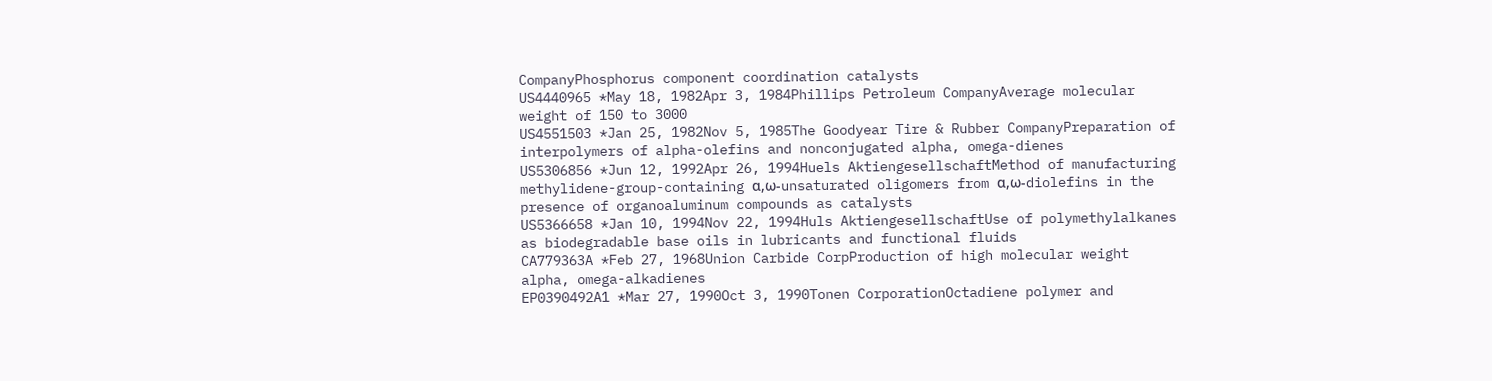CompanyPhosphorus component coordination catalysts
US4440965 *May 18, 1982Apr 3, 1984Phillips Petroleum CompanyAverage molecular weight of 150 to 3000
US4551503 *Jan 25, 1982Nov 5, 1985The Goodyear Tire & Rubber CompanyPreparation of interpolymers of alpha-olefins and nonconjugated alpha, omega-dienes
US5306856 *Jun 12, 1992Apr 26, 1994Huels AktiengesellschaftMethod of manufacturing methylidene-group-containing α,ω-unsaturated oligomers from α,ω-diolefins in the presence of organoaluminum compounds as catalysts
US5366658 *Jan 10, 1994Nov 22, 1994Huls AktiengesellschaftUse of polymethylalkanes as biodegradable base oils in lubricants and functional fluids
CA779363A *Feb 27, 1968Union Carbide CorpProduction of high molecular weight alpha, omega-alkadienes
EP0390492A1 *Mar 27, 1990Oct 3, 1990Tonen CorporationOctadiene polymer and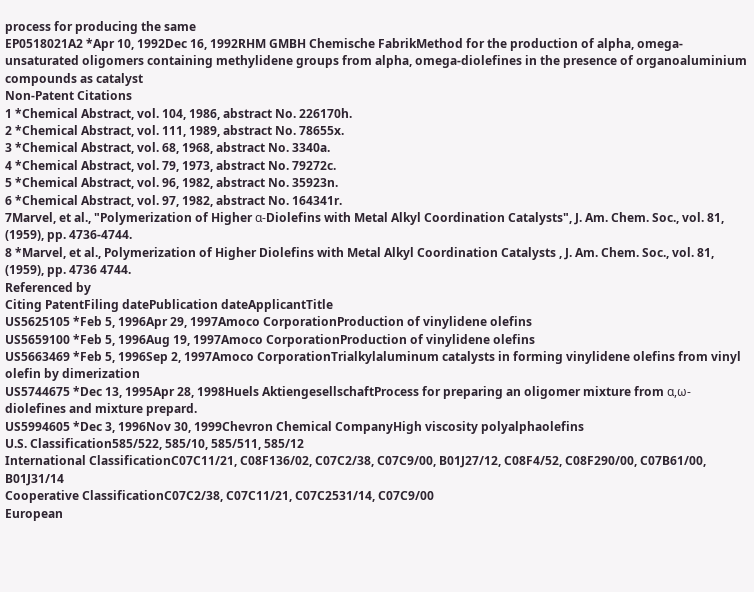process for producing the same
EP0518021A2 *Apr 10, 1992Dec 16, 1992RHM GMBH Chemische FabrikMethod for the production of alpha, omega-unsaturated oligomers containing methylidene groups from alpha, omega-diolefines in the presence of organoaluminium compounds as catalyst
Non-Patent Citations
1 *Chemical Abstract, vol. 104, 1986, abstract No. 226170h.
2 *Chemical Abstract, vol. 111, 1989, abstract No. 78655x.
3 *Chemical Abstract, vol. 68, 1968, abstract No. 3340a.
4 *Chemical Abstract, vol. 79, 1973, abstract No. 79272c.
5 *Chemical Abstract, vol. 96, 1982, abstract No. 35923n.
6 *Chemical Abstract, vol. 97, 1982, abstract No. 164341r.
7Marvel, et al., "Polymerization of Higher α-Diolefins with Metal Alkyl Coordination Catalysts", J. Am. Chem. Soc., vol. 81, (1959), pp. 4736-4744.
8 *Marvel, et al., Polymerization of Higher Diolefins with Metal Alkyl Coordination Catalysts , J. Am. Chem. Soc., vol. 81, (1959), pp. 4736 4744.
Referenced by
Citing PatentFiling datePublication dateApplicantTitle
US5625105 *Feb 5, 1996Apr 29, 1997Amoco CorporationProduction of vinylidene olefins
US5659100 *Feb 5, 1996Aug 19, 1997Amoco CorporationProduction of vinylidene olefins
US5663469 *Feb 5, 1996Sep 2, 1997Amoco CorporationTrialkylaluminum catalysts in forming vinylidene olefins from vinyl olefin by dimerization
US5744675 *Dec 13, 1995Apr 28, 1998Huels AktiengesellschaftProcess for preparing an oligomer mixture from α,ω-diolefines and mixture prepard.
US5994605 *Dec 3, 1996Nov 30, 1999Chevron Chemical CompanyHigh viscosity polyalphaolefins
U.S. Classification585/522, 585/10, 585/511, 585/12
International ClassificationC07C11/21, C08F136/02, C07C2/38, C07C9/00, B01J27/12, C08F4/52, C08F290/00, C07B61/00, B01J31/14
Cooperative ClassificationC07C2/38, C07C11/21, C07C2531/14, C07C9/00
European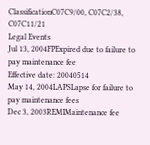ClassificationC07C9/00, C07C2/38, C07C11/21
Legal Events
Jul 13, 2004FPExpired due to failure to pay maintenance fee
Effective date: 20040514
May 14, 2004LAPSLapse for failure to pay maintenance fees
Dec 3, 2003REMIMaintenance fee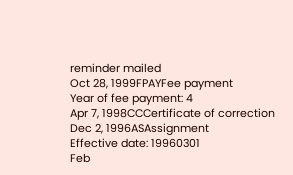reminder mailed
Oct 28, 1999FPAYFee payment
Year of fee payment: 4
Apr 7, 1998CCCertificate of correction
Dec 2, 1996ASAssignment
Effective date: 19960301
Feb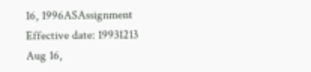16, 1996ASAssignment
Effective date: 19931213
Aug 16,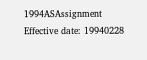1994ASAssignment
Effective date: 19940228